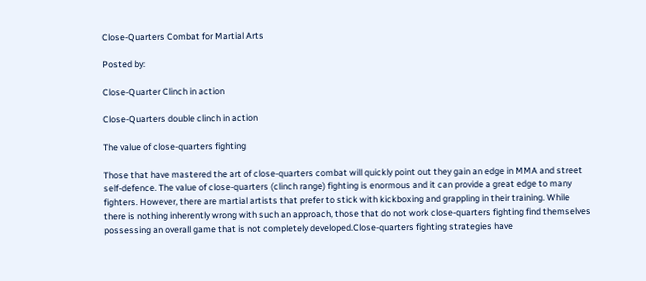Close-Quarters Combat for Martial Arts

Posted by:

Close-Quarter Clinch in action

Close-Quarters double clinch in action

The value of close-quarters fighting

Those that have mastered the art of close-quarters combat will quickly point out they gain an edge in MMA and street self-defence. The value of close-quarters (clinch range) fighting is enormous and it can provide a great edge to many fighters. However, there are martial artists that prefer to stick with kickboxing and grappling in their training. While there is nothing inherently wrong with such an approach, those that do not work close-quarters fighting find themselves possessing an overall game that is not completely developed.Close-quarters fighting strategies have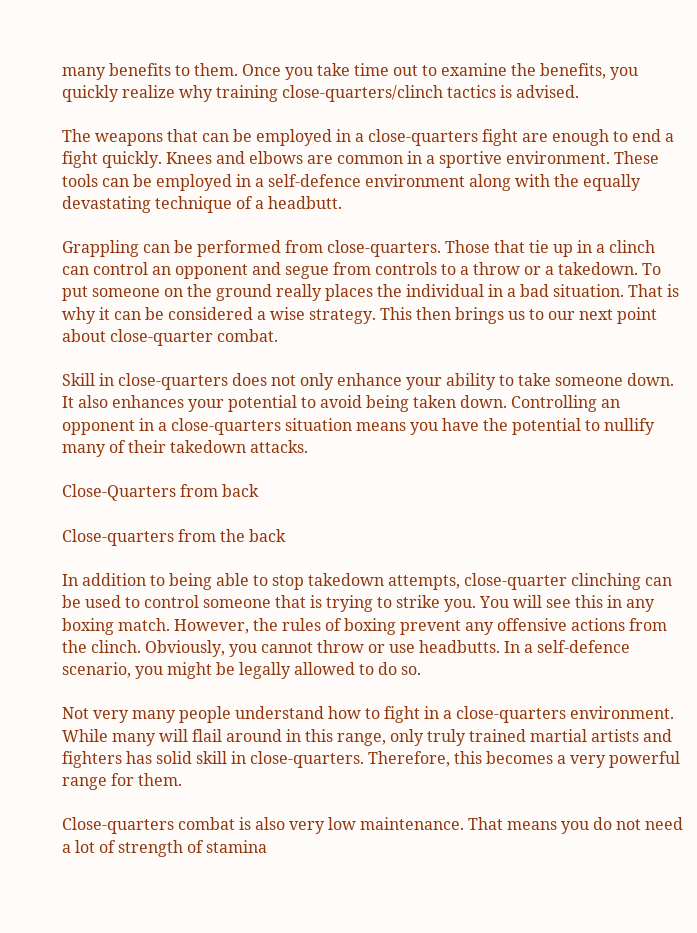many benefits to them. Once you take time out to examine the benefits, you quickly realize why training close-quarters/clinch tactics is advised.

The weapons that can be employed in a close-quarters fight are enough to end a fight quickly. Knees and elbows are common in a sportive environment. These tools can be employed in a self-defence environment along with the equally devastating technique of a headbutt.

Grappling can be performed from close-quarters. Those that tie up in a clinch can control an opponent and segue from controls to a throw or a takedown. To put someone on the ground really places the individual in a bad situation. That is why it can be considered a wise strategy. This then brings us to our next point about close-quarter combat.

Skill in close-quarters does not only enhance your ability to take someone down. It also enhances your potential to avoid being taken down. Controlling an opponent in a close-quarters situation means you have the potential to nullify many of their takedown attacks.

Close-Quarters from back

Close-quarters from the back

In addition to being able to stop takedown attempts, close-quarter clinching can be used to control someone that is trying to strike you. You will see this in any boxing match. However, the rules of boxing prevent any offensive actions from the clinch. Obviously, you cannot throw or use headbutts. In a self-defence scenario, you might be legally allowed to do so.

Not very many people understand how to fight in a close-quarters environment. While many will flail around in this range, only truly trained martial artists and fighters has solid skill in close-quarters. Therefore, this becomes a very powerful range for them.

Close-quarters combat is also very low maintenance. That means you do not need a lot of strength of stamina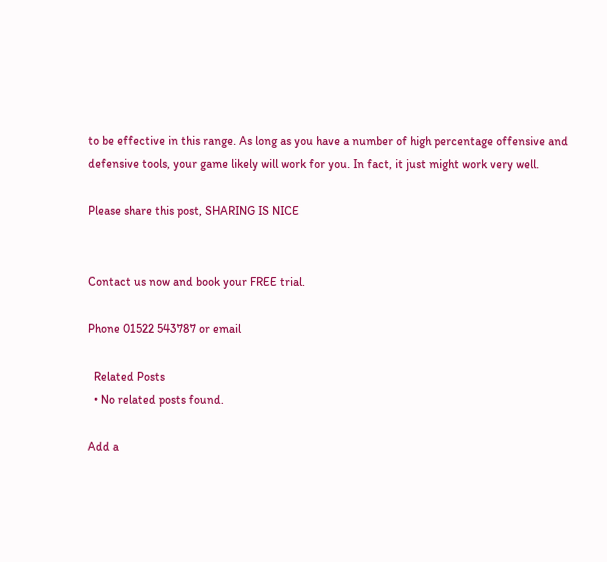to be effective in this range. As long as you have a number of high percentage offensive and defensive tools, your game likely will work for you. In fact, it just might work very well.

Please share this post, SHARING IS NICE


Contact us now and book your FREE trial.

Phone 01522 543787 or email

  Related Posts
  • No related posts found.

Add a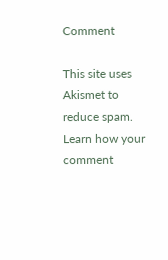Comment

This site uses Akismet to reduce spam. Learn how your comment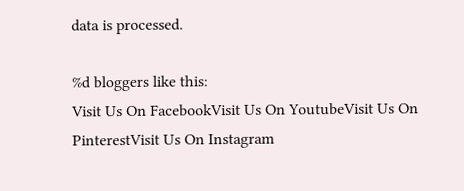data is processed.

%d bloggers like this:
Visit Us On FacebookVisit Us On YoutubeVisit Us On PinterestVisit Us On Instagram